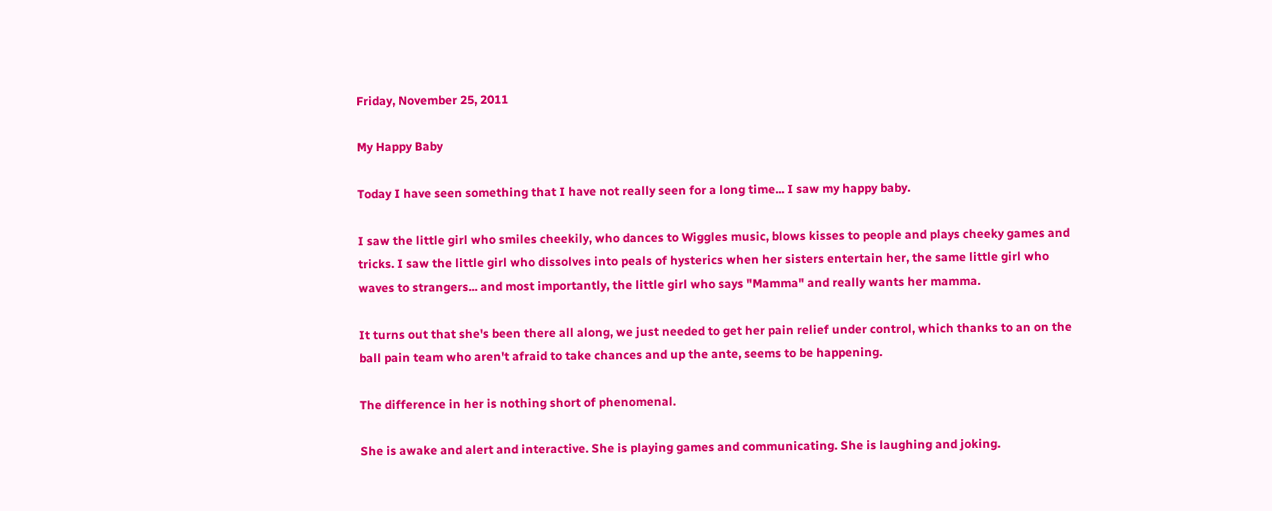Friday, November 25, 2011

My Happy Baby

Today I have seen something that I have not really seen for a long time... I saw my happy baby.

I saw the little girl who smiles cheekily, who dances to Wiggles music, blows kisses to people and plays cheeky games and tricks. I saw the little girl who dissolves into peals of hysterics when her sisters entertain her, the same little girl who waves to strangers... and most importantly, the little girl who says "Mamma" and really wants her mamma.

It turns out that she's been there all along, we just needed to get her pain relief under control, which thanks to an on the ball pain team who aren't afraid to take chances and up the ante, seems to be happening.

The difference in her is nothing short of phenomenal.

She is awake and alert and interactive. She is playing games and communicating. She is laughing and joking.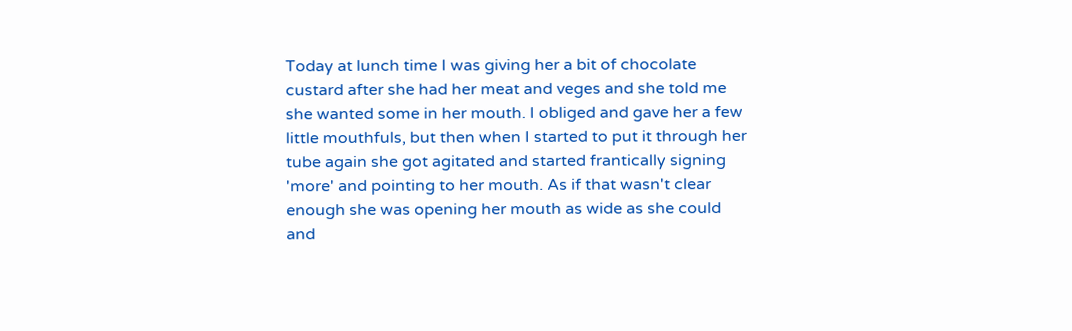Today at lunch time I was giving her a bit of chocolate custard after she had her meat and veges and she told me she wanted some in her mouth. I obliged and gave her a few little mouthfuls, but then when I started to put it through her tube again she got agitated and started frantically signing 'more' and pointing to her mouth. As if that wasn't clear enough she was opening her mouth as wide as she could and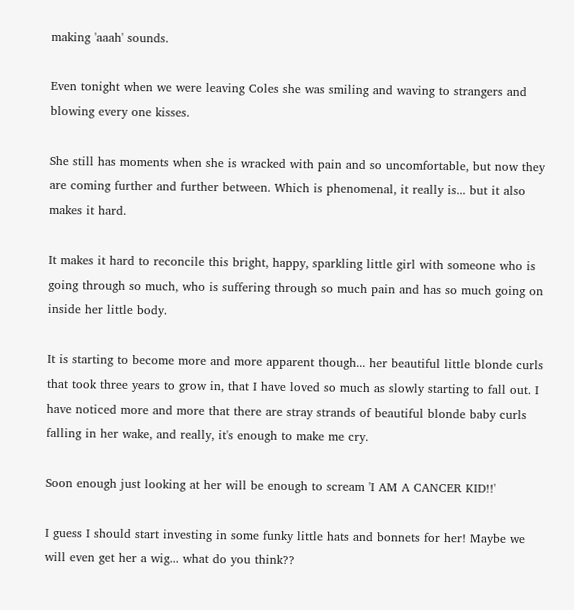making 'aaah' sounds.

Even tonight when we were leaving Coles she was smiling and waving to strangers and blowing every one kisses.

She still has moments when she is wracked with pain and so uncomfortable, but now they are coming further and further between. Which is phenomenal, it really is... but it also makes it hard.

It makes it hard to reconcile this bright, happy, sparkling little girl with someone who is going through so much, who is suffering through so much pain and has so much going on inside her little body.

It is starting to become more and more apparent though... her beautiful little blonde curls that took three years to grow in, that I have loved so much as slowly starting to fall out. I have noticed more and more that there are stray strands of beautiful blonde baby curls falling in her wake, and really, it's enough to make me cry.

Soon enough just looking at her will be enough to scream 'I AM A CANCER KID!!'

I guess I should start investing in some funky little hats and bonnets for her! Maybe we will even get her a wig... what do you think??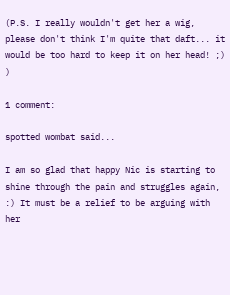(P.S. I really wouldn't get her a wig, please don't think I'm quite that daft... it would be too hard to keep it on her head! ;) )

1 comment:

spotted wombat said...

I am so glad that happy Nic is starting to shine through the pain and struggles again, :) It must be a relief to be arguing with her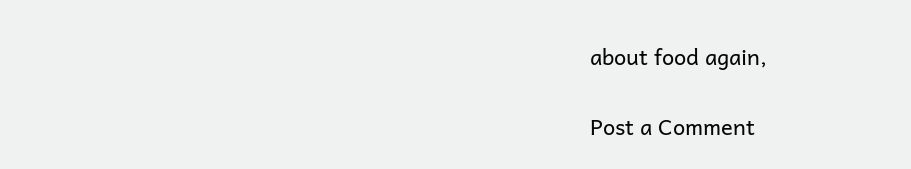about food again,

Post a Comment